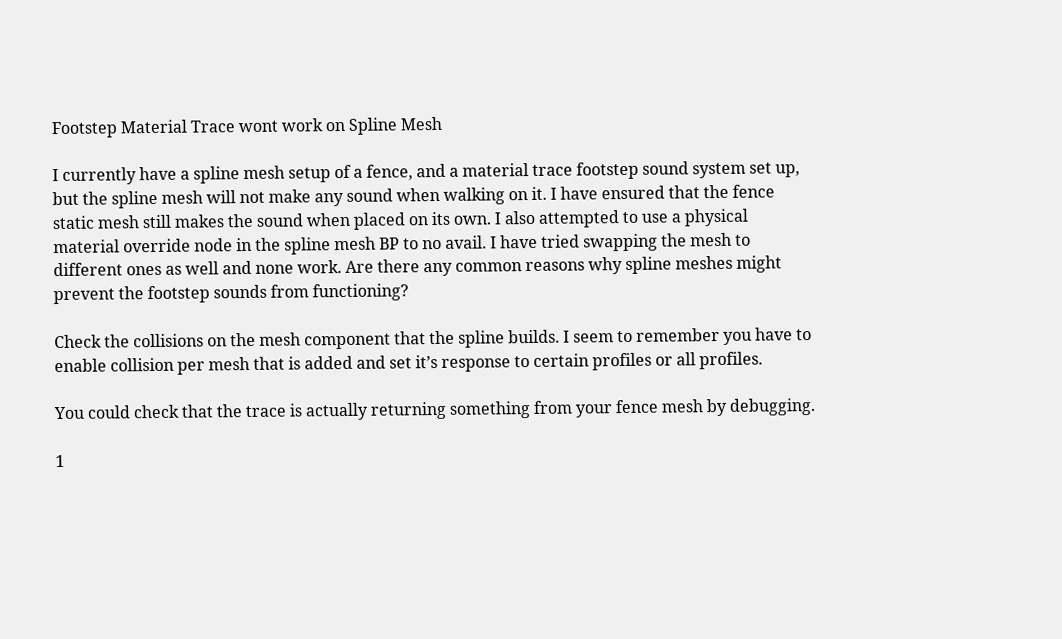Footstep Material Trace wont work on Spline Mesh

I currently have a spline mesh setup of a fence, and a material trace footstep sound system set up, but the spline mesh will not make any sound when walking on it. I have ensured that the fence static mesh still makes the sound when placed on its own. I also attempted to use a physical material override node in the spline mesh BP to no avail. I have tried swapping the mesh to different ones as well and none work. Are there any common reasons why spline meshes might prevent the footstep sounds from functioning?

Check the collisions on the mesh component that the spline builds. I seem to remember you have to enable collision per mesh that is added and set it’s response to certain profiles or all profiles.

You could check that the trace is actually returning something from your fence mesh by debugging.

1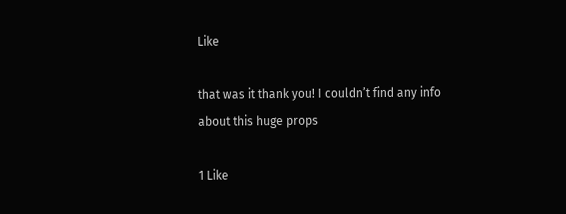Like

that was it thank you! I couldn’t find any info about this huge props

1 Like